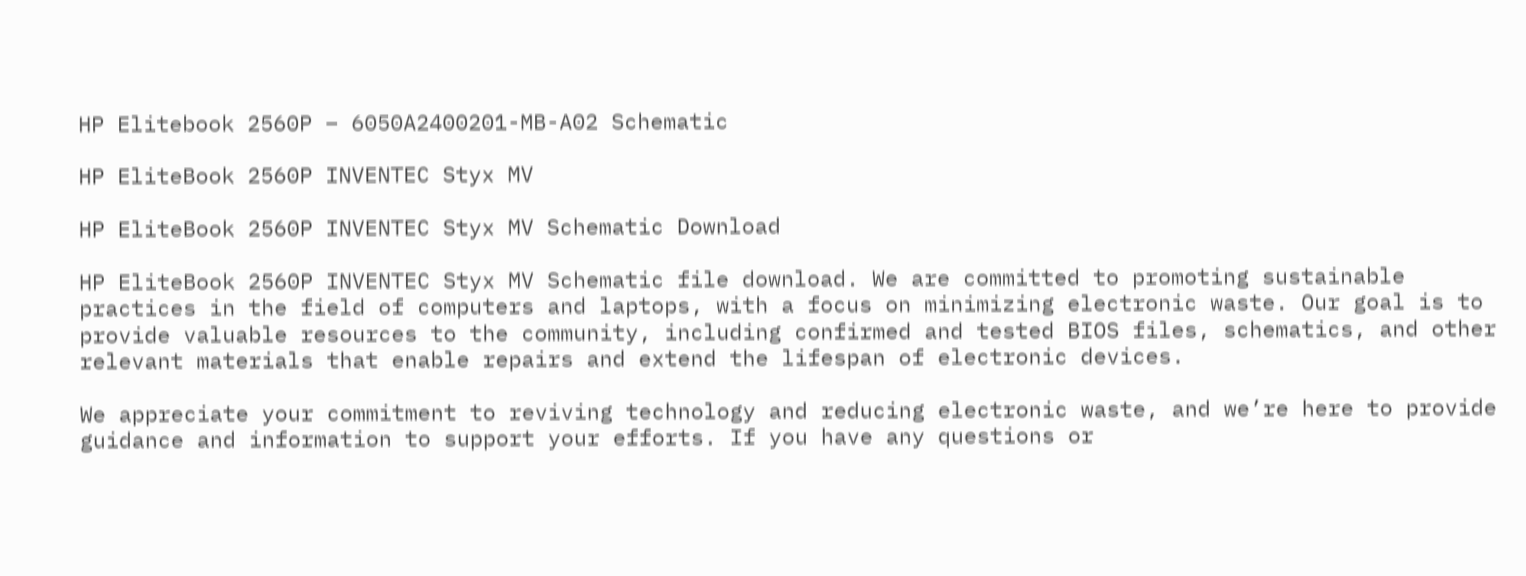HP Elitebook 2560P – 6050A2400201-MB-A02 Schematic

HP EliteBook 2560P INVENTEC Styx MV

HP EliteBook 2560P INVENTEC Styx MV Schematic Download

HP EliteBook 2560P INVENTEC Styx MV Schematic file download. We are committed to promoting sustainable practices in the field of computers and laptops, with a focus on minimizing electronic waste. Our goal is to provide valuable resources to the community, including confirmed and tested BIOS files, schematics, and other relevant materials that enable repairs and extend the lifespan of electronic devices.

We appreciate your commitment to reviving technology and reducing electronic waste, and we’re here to provide guidance and information to support your efforts. If you have any questions or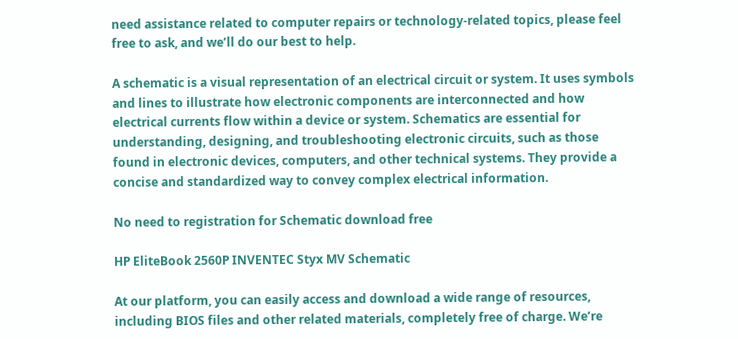need assistance related to computer repairs or technology-related topics, please feel free to ask, and we’ll do our best to help.

A schematic is a visual representation of an electrical circuit or system. It uses symbols and lines to illustrate how electronic components are interconnected and how electrical currents flow within a device or system. Schematics are essential for understanding, designing, and troubleshooting electronic circuits, such as those found in electronic devices, computers, and other technical systems. They provide a concise and standardized way to convey complex electrical information.

No need to registration for Schematic download free

HP EliteBook 2560P INVENTEC Styx MV Schematic

At our platform, you can easily access and download a wide range of resources, including BIOS files and other related materials, completely free of charge. We’re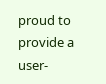proud to provide a user-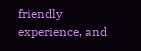friendly experience, and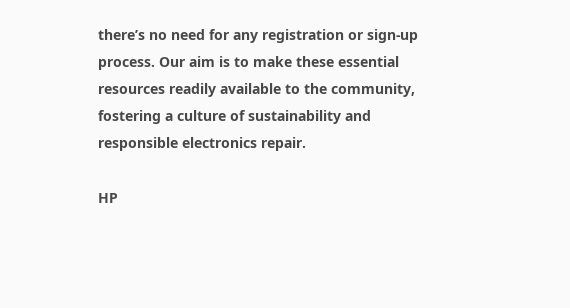there’s no need for any registration or sign-up process. Our aim is to make these essential resources readily available to the community, fostering a culture of sustainability and responsible electronics repair.

HP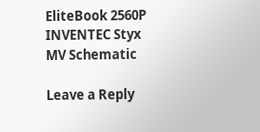EliteBook 2560P INVENTEC Styx MV Schematic

Leave a Reply